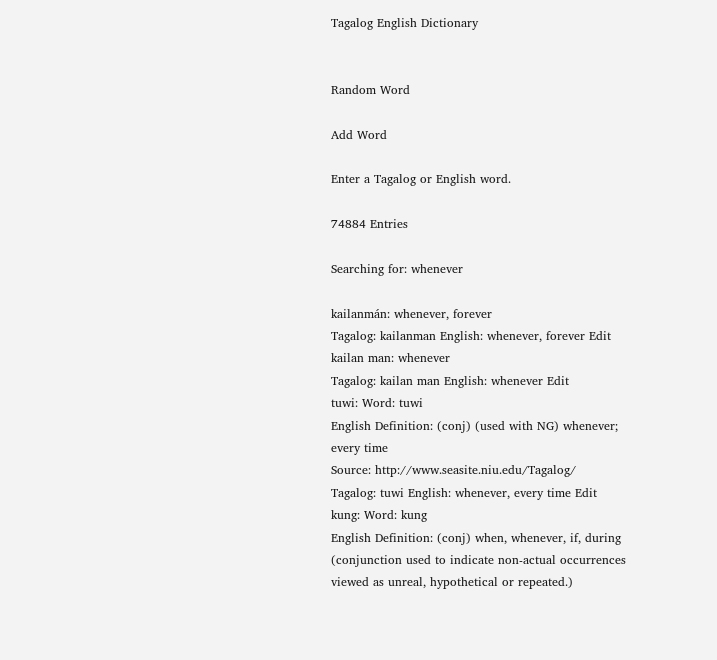Tagalog English Dictionary


Random Word

Add Word

Enter a Tagalog or English word.

74884 Entries

Searching for: whenever

kailanmán: whenever, forever
Tagalog: kailanman English: whenever, forever Edit
kailan man: whenever
Tagalog: kailan man English: whenever Edit
tuwi: Word: tuwi
English Definition: (conj) (used with NG) whenever; every time
Source: http://www.seasite.niu.edu/Tagalog/
Tagalog: tuwi English: whenever, every time Edit
kung: Word: kung
English Definition: (conj) when, whenever, if, during (conjunction used to indicate non-actual occurrences viewed as unreal, hypothetical or repeated.)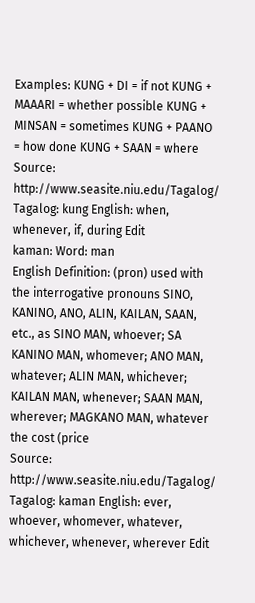Examples: KUNG + DI = if not KUNG + MAAARI = whether possible KUNG + MINSAN = sometimes KUNG + PAANO = how done KUNG + SAAN = where
Source: http://www.seasite.niu.edu/Tagalog/
Tagalog: kung English: when, whenever, if, during Edit
kaman: Word: man
English Definition: (pron) used with the interrogative pronouns SINO, KANINO, ANO, ALIN, KAILAN, SAAN, etc., as SINO MAN, whoever; SA KANINO MAN, whomever; ANO MAN, whatever; ALIN MAN, whichever; KAILAN MAN, whenever; SAAN MAN, wherever; MAGKANO MAN, whatever the cost (price
Source: http://www.seasite.niu.edu/Tagalog/
Tagalog: kaman English: ever, whoever, whomever, whatever, whichever, whenever, wherever Edit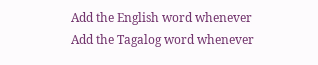Add the English word whenever
Add the Tagalog word whenever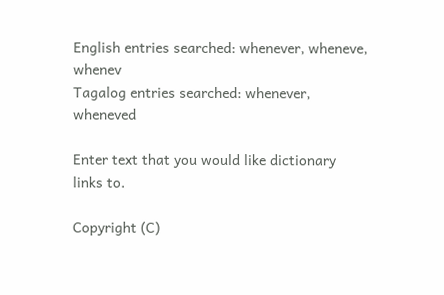English entries searched: whenever, wheneve, whenev
Tagalog entries searched: whenever, wheneved

Enter text that you would like dictionary links to.

Copyright (C)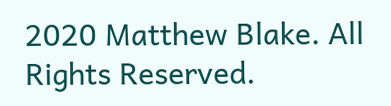2020 Matthew Blake. All Rights Reserved.